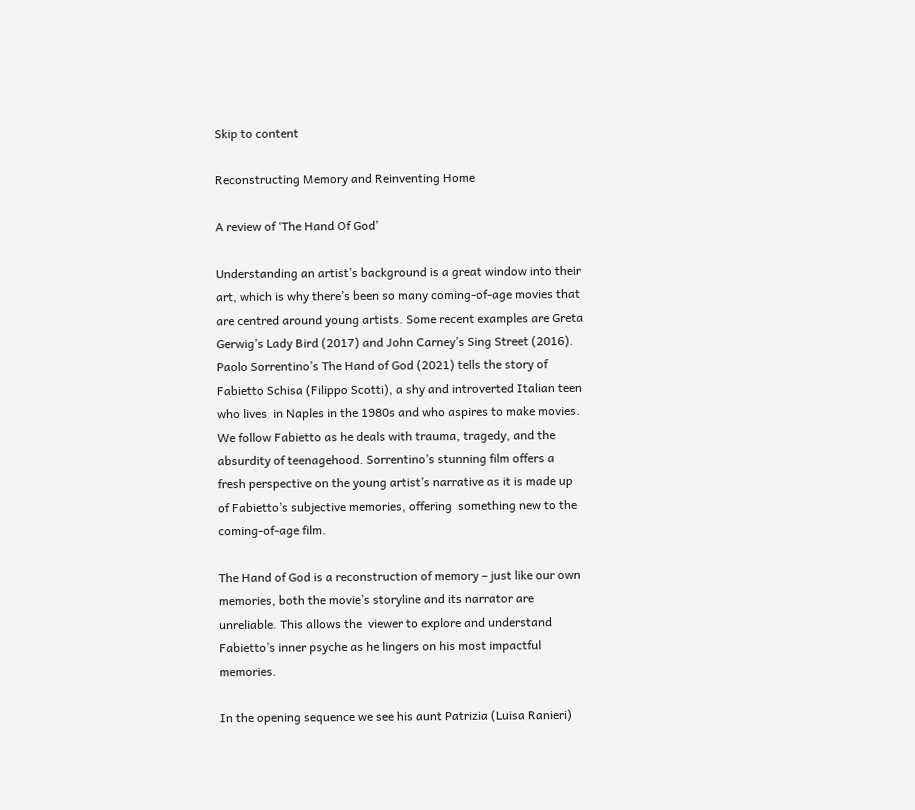Skip to content

Reconstructing Memory and Reinventing Home

A review of ‘The Hand Of God’

Understanding an artist’s background is a great window into their art, which is why there’s been so many coming-of-age movies that are centred around young artists. Some recent examples are Greta Gerwig’s Lady Bird (2017) and John Carney’s Sing Street (2016). Paolo Sorrentino’s The Hand of God (2021) tells the story of Fabietto Schisa (Filippo Scotti), a shy and introverted Italian teen who lives  in Naples in the 1980s and who aspires to make movies. We follow Fabietto as he deals with trauma, tragedy, and the absurdity of teenagehood. Sorrentino’s stunning film offers a fresh perspective on the young artist’s narrative as it is made up of Fabietto’s subjective memories, offering  something new to the coming-of-age film.

The Hand of God is a reconstruction of memory – just like our own memories, both the movie’s storyline and its narrator are unreliable. This allows the  viewer to explore and understand Fabietto’s inner psyche as he lingers on his most impactful memories.

In the opening sequence we see his aunt Patrizia (Luisa Ranieri)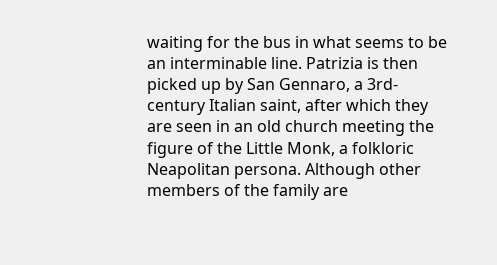waiting for the bus in what seems to be an interminable line. Patrizia is then picked up by San Gennaro, a 3rd-century Italian saint, after which they are seen in an old church meeting the figure of the Little Monk, a folkloric Neapolitan persona. Although other members of the family are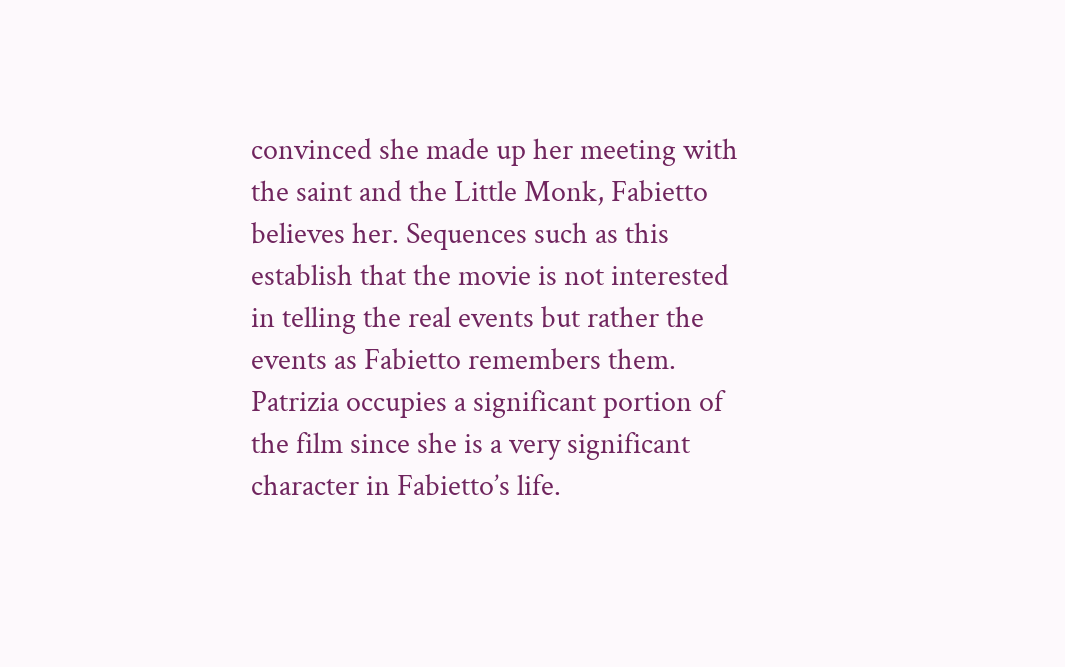convinced she made up her meeting with the saint and the Little Monk, Fabietto believes her. Sequences such as this establish that the movie is not interested in telling the real events but rather the events as Fabietto remembers them. Patrizia occupies a significant portion of the film since she is a very significant character in Fabietto’s life.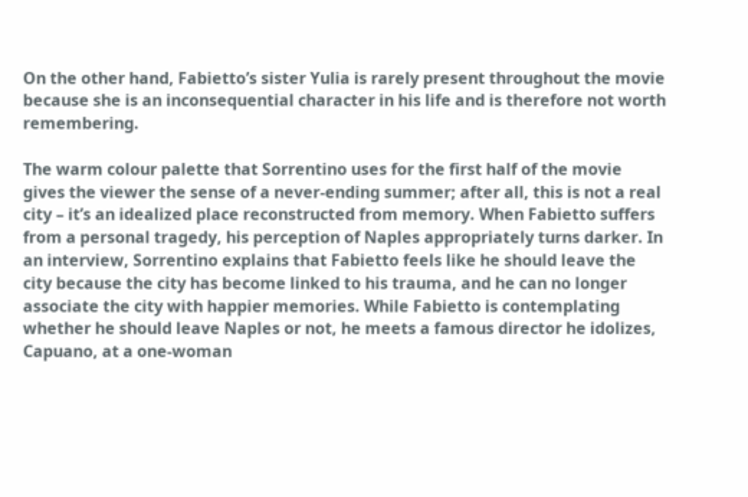On the other hand, Fabietto’s sister Yulia is rarely present throughout the movie because she is an inconsequential character in his life and is therefore not worth remembering.

The warm colour palette that Sorrentino uses for the first half of the movie gives the viewer the sense of a never-ending summer; after all, this is not a real city – it’s an idealized place reconstructed from memory. When Fabietto suffers from a personal tragedy, his perception of Naples appropriately turns darker. In an interview, Sorrentino explains that Fabietto feels like he should leave the city because the city has become linked to his trauma, and he can no longer associate the city with happier memories. While Fabietto is contemplating whether he should leave Naples or not, he meets a famous director he idolizes, Capuano, at a one-woman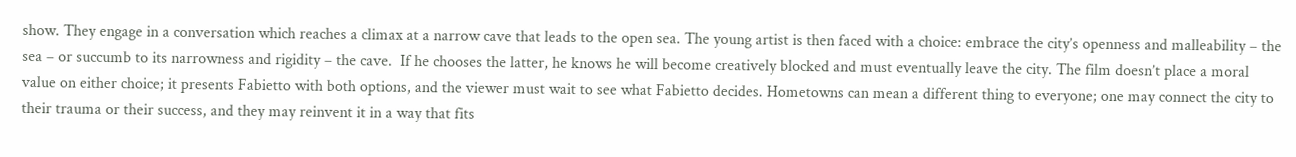show. They engage in a conversation which reaches a climax at a narrow cave that leads to the open sea. The young artist is then faced with a choice: embrace the city’s openness and malleability – the sea – or succumb to its narrowness and rigidity – the cave.  If he chooses the latter, he knows he will become creatively blocked and must eventually leave the city. The film doesn’t place a moral value on either choice; it presents Fabietto with both options, and the viewer must wait to see what Fabietto decides. Hometowns can mean a different thing to everyone; one may connect the city to their trauma or their success, and they may reinvent it in a way that fits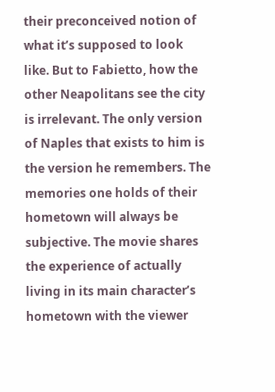their preconceived notion of what it’s supposed to look like. But to Fabietto, how the other Neapolitans see the city is irrelevant. The only version of Naples that exists to him is the version he remembers. The memories one holds of their hometown will always be subjective. The movie shares the experience of actually living in its main character’s hometown with the viewer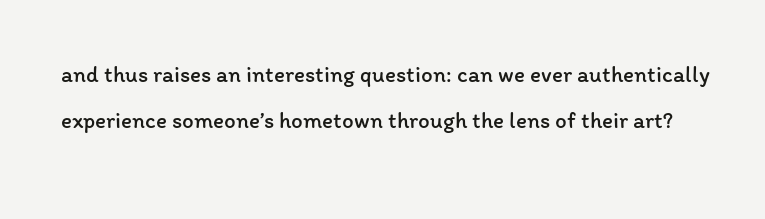and thus raises an interesting question: can we ever authentically experience someone’s hometown through the lens of their art?